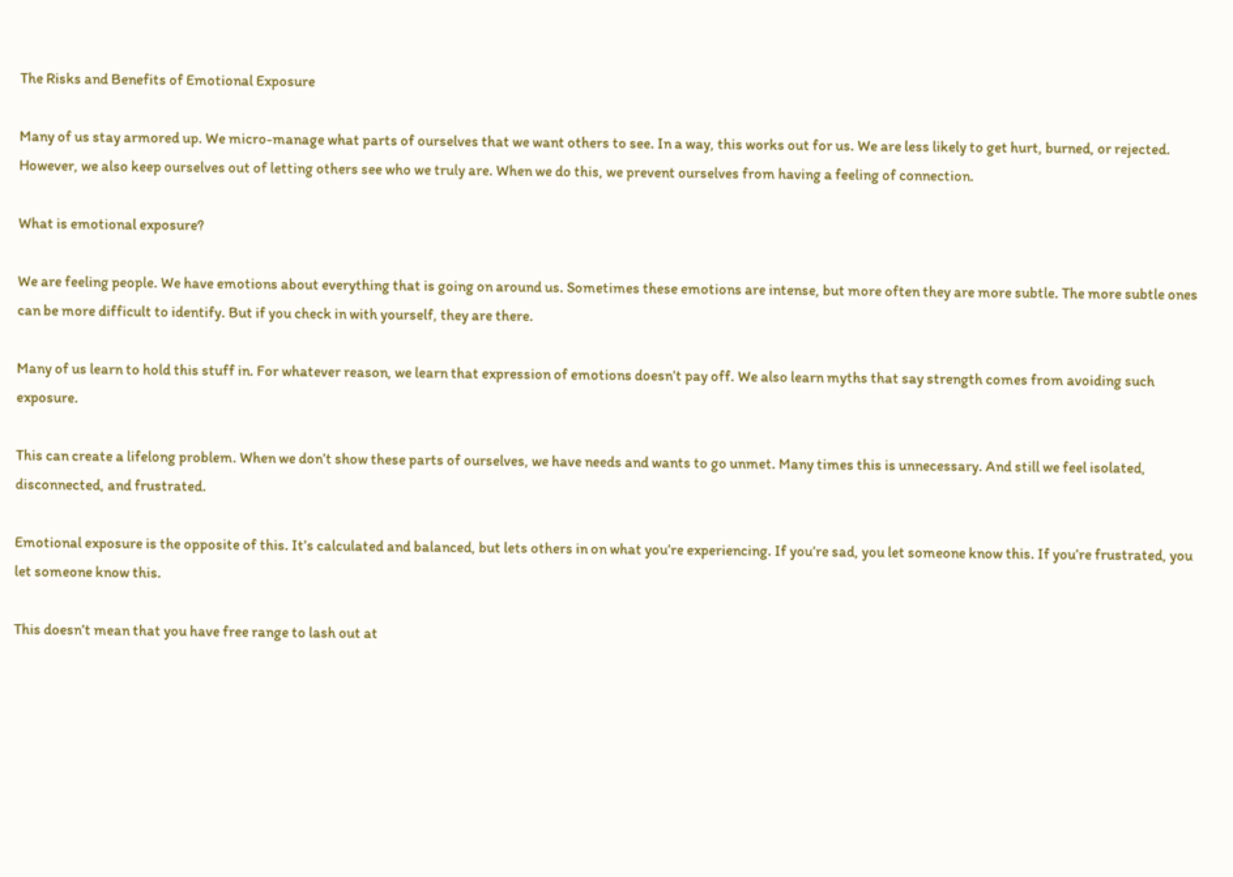The Risks and Benefits of Emotional Exposure

Many of us stay armored up. We micro-manage what parts of ourselves that we want others to see. In a way, this works out for us. We are less likely to get hurt, burned, or rejected. However, we also keep ourselves out of letting others see who we truly are. When we do this, we prevent ourselves from having a feeling of connection.

What is emotional exposure?

We are feeling people. We have emotions about everything that is going on around us. Sometimes these emotions are intense, but more often they are more subtle. The more subtle ones can be more difficult to identify. But if you check in with yourself, they are there.

Many of us learn to hold this stuff in. For whatever reason, we learn that expression of emotions doesn’t pay off. We also learn myths that say strength comes from avoiding such exposure.

This can create a lifelong problem. When we don’t show these parts of ourselves, we have needs and wants to go unmet. Many times this is unnecessary. And still we feel isolated, disconnected, and frustrated.

Emotional exposure is the opposite of this. It’s calculated and balanced, but lets others in on what you’re experiencing. If you’re sad, you let someone know this. If you’re frustrated, you let someone know this.

This doesn’t mean that you have free range to lash out at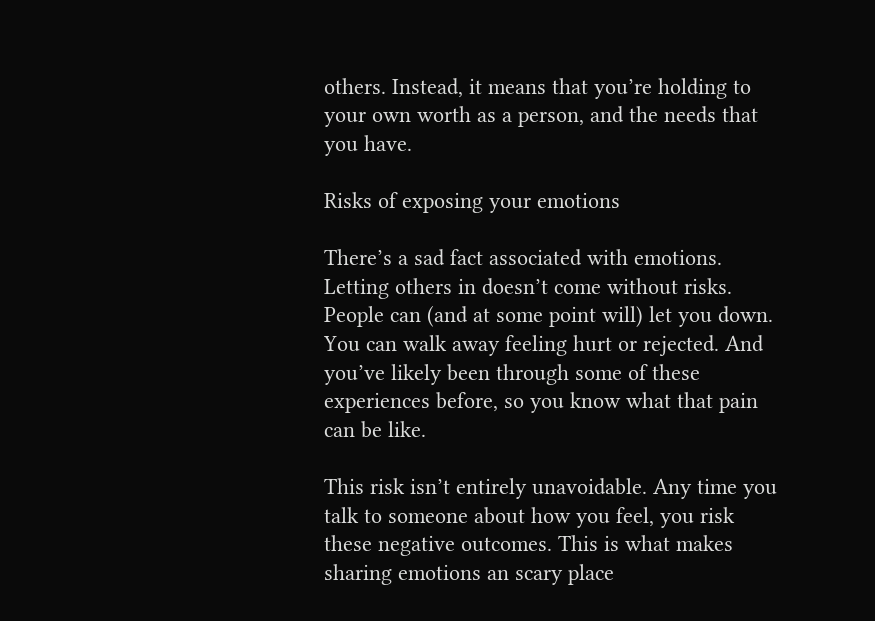others. Instead, it means that you’re holding to your own worth as a person, and the needs that you have.

Risks of exposing your emotions

There’s a sad fact associated with emotions. Letting others in doesn’t come without risks. People can (and at some point will) let you down. You can walk away feeling hurt or rejected. And you’ve likely been through some of these experiences before, so you know what that pain can be like.

This risk isn’t entirely unavoidable. Any time you talk to someone about how you feel, you risk these negative outcomes. This is what makes sharing emotions an scary place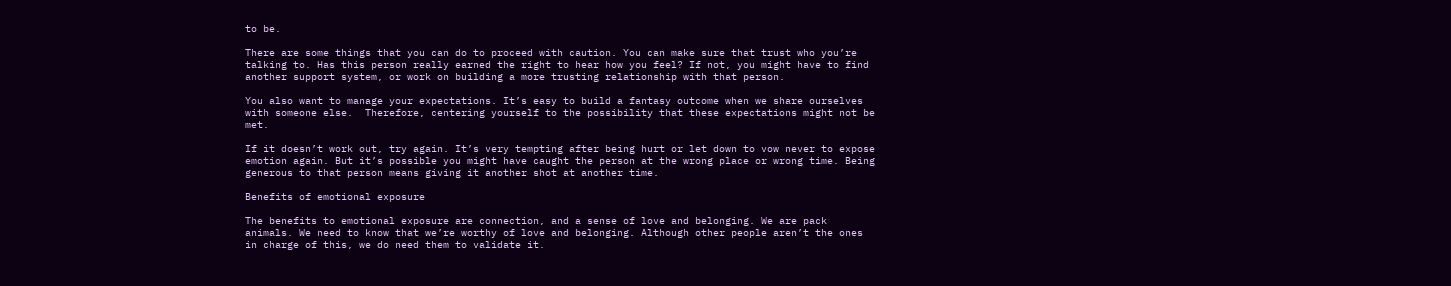to be.

There are some things that you can do to proceed with caution. You can make sure that trust who you’re talking to. Has this person really earned the right to hear how you feel? If not, you might have to find another support system, or work on building a more trusting relationship with that person.

You also want to manage your expectations. It’s easy to build a fantasy outcome when we share ourselves with someone else.  Therefore, centering yourself to the possibility that these expectations might not be met.

If it doesn’t work out, try again. It’s very tempting after being hurt or let down to vow never to expose emotion again. But it’s possible you might have caught the person at the wrong place or wrong time. Being generous to that person means giving it another shot at another time.

Benefits of emotional exposure

The benefits to emotional exposure are connection, and a sense of love and belonging. We are pack animals. We need to know that we’re worthy of love and belonging. Although other people aren’t the ones in charge of this, we do need them to validate it.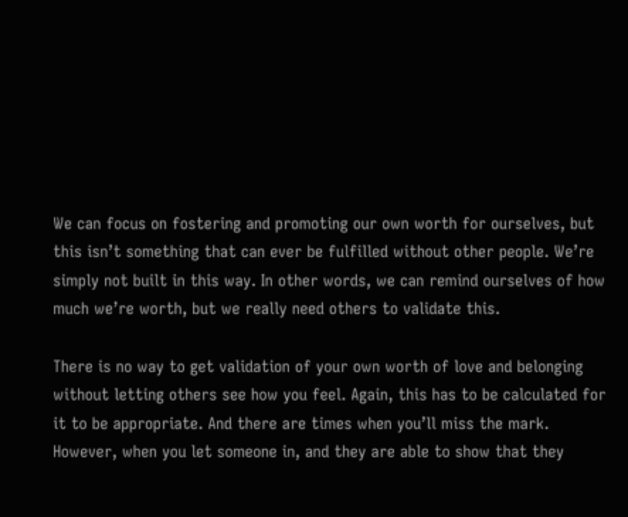We can focus on fostering and promoting our own worth for ourselves, but this isn’t something that can ever be fulfilled without other people. We’re simply not built in this way. In other words, we can remind ourselves of how much we’re worth, but we really need others to validate this.

There is no way to get validation of your own worth of love and belonging without letting others see how you feel. Again, this has to be calculated for it to be appropriate. And there are times when you’ll miss the mark. However, when you let someone in, and they are able to show that they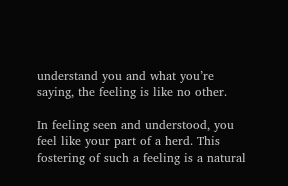understand you and what you’re saying, the feeling is like no other.

In feeling seen and understood, you feel like your part of a herd. This fostering of such a feeling is a natural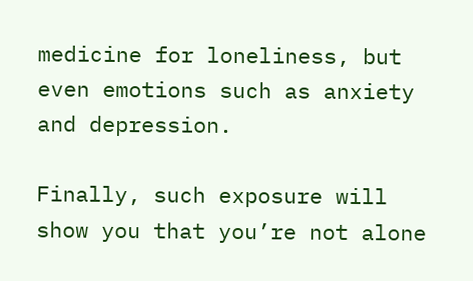medicine for loneliness, but even emotions such as anxiety and depression.

Finally, such exposure will show you that you’re not alone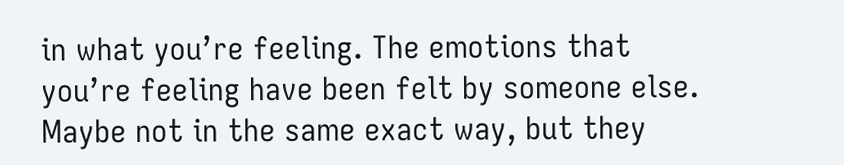in what you’re feeling. The emotions that you’re feeling have been felt by someone else. Maybe not in the same exact way, but they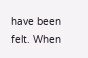have been felt. When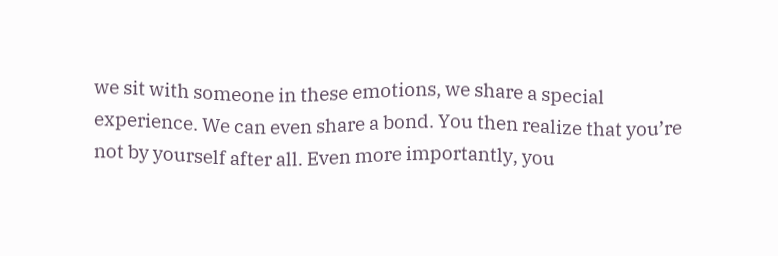we sit with someone in these emotions, we share a special experience. We can even share a bond. You then realize that you’re not by yourself after all. Even more importantly, you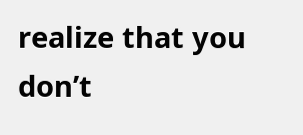realize that you don’t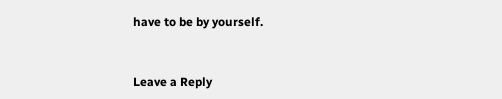have to be by yourself.


Leave a Reply